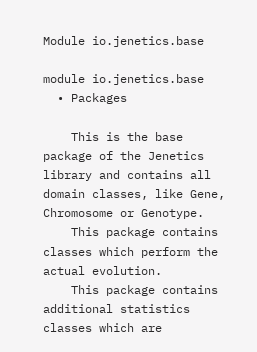Module io.jenetics.base

module io.jenetics.base
  • Packages

    This is the base package of the Jenetics library and contains all domain classes, like Gene, Chromosome or Genotype.
    This package contains classes which perform the actual evolution.
    This package contains additional statistics classes which are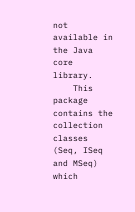not available in the Java core library.
    This package contains the collection classes (Seq, ISeq and MSeq) which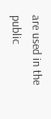are used in the public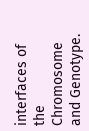interfaces of the Chromosome and Genotype.